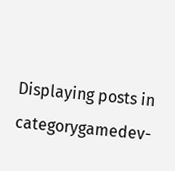Displaying posts in categorygamedev-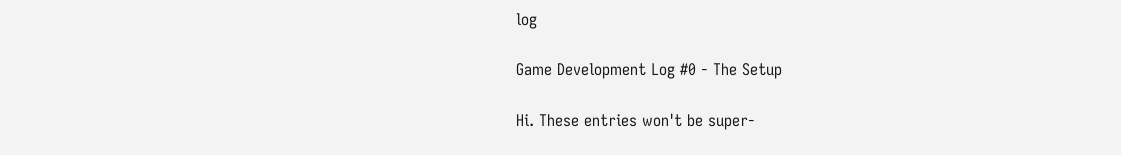log

Game Development Log #0 - The Setup

Hi. These entries won't be super-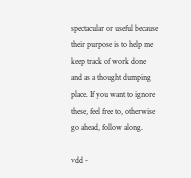spectacular or useful because their purpose is to help me keep track of work done and as a thought dumping place. If you want to ignore these, feel free to, otherwise go ahead, follow along.

vdd -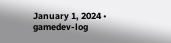January 1, 2024 • gamedev-log